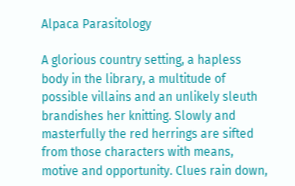Alpaca Parasitology

A glorious country setting, a hapless body in the library, a multitude of possible villains and an unlikely sleuth brandishes her knitting. Slowly and masterfully the red herrings are sifted from those characters with means, motive and opportunity. Clues rain down,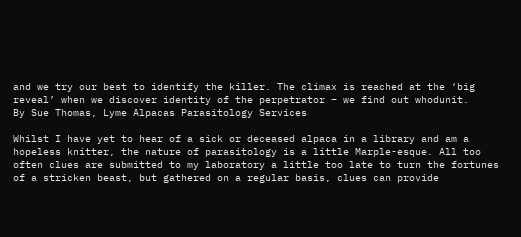and we try our best to identify the killer. The climax is reached at the ‘big reveal’ when we discover identity of the perpetrator – we find out whodunit.
By Sue Thomas, Lyme Alpacas Parasitology Services

Whilst I have yet to hear of a sick or deceased alpaca in a library and am a hopeless knitter, the nature of parasitology is a little Marple-esque. All too often clues are submitted to my laboratory a little too late to turn the fortunes of a stricken beast, but gathered on a regular basis, clues can provide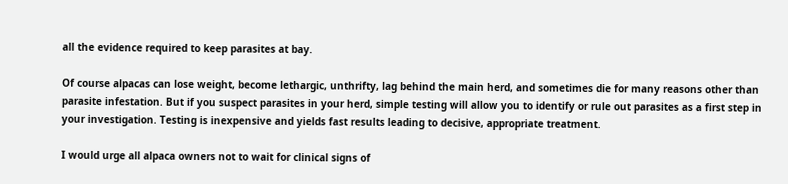all the evidence required to keep parasites at bay.

Of course alpacas can lose weight, become lethargic, unthrifty, lag behind the main herd, and sometimes die for many reasons other than parasite infestation. But if you suspect parasites in your herd, simple testing will allow you to identify or rule out parasites as a first step in your investigation. Testing is inexpensive and yields fast results leading to decisive, appropriate treatment.

I would urge all alpaca owners not to wait for clinical signs of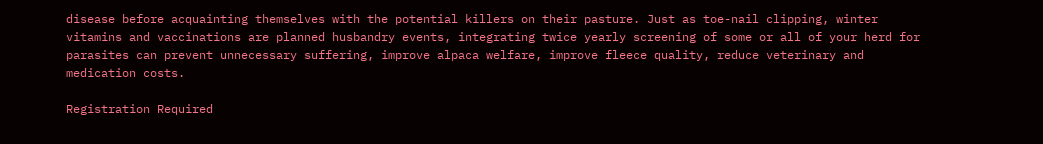disease before acquainting themselves with the potential killers on their pasture. Just as toe-nail clipping, winter vitamins and vaccinations are planned husbandry events, integrating twice yearly screening of some or all of your herd for parasites can prevent unnecessary suffering, improve alpaca welfare, improve fleece quality, reduce veterinary and medication costs.

Registration Required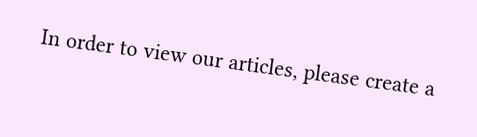In order to view our articles, please create a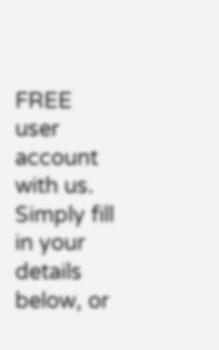FREE user account with us. Simply fill in your details below, or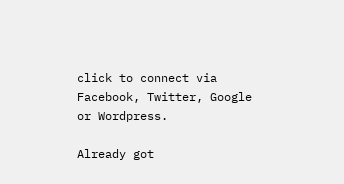click to connect via Facebook, Twitter, Google or Wordpress.

Already got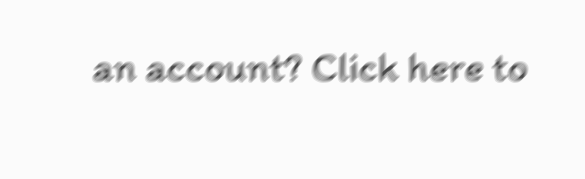an account? Click here to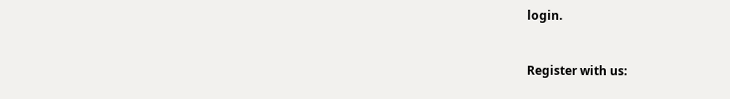login.


Register with us: